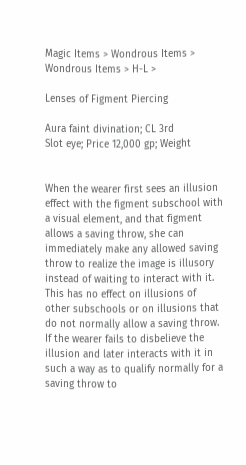Magic Items > Wondrous Items > Wondrous Items > H-L >

Lenses of Figment Piercing

Aura faint divination; CL 3rd
Slot eye; Price 12,000 gp; Weight


When the wearer first sees an illusion effect with the figment subschool with a visual element, and that figment allows a saving throw, she can immediately make any allowed saving throw to realize the image is illusory instead of waiting to interact with it. This has no effect on illusions of other subschools or on illusions that do not normally allow a saving throw. If the wearer fails to disbelieve the illusion and later interacts with it in such a way as to qualify normally for a saving throw to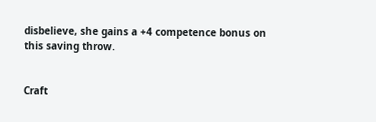disbelieve, she gains a +4 competence bonus on this saving throw.


Craft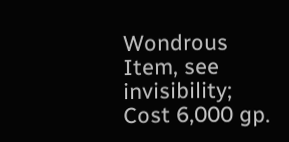Wondrous Item, see invisibility; Cost 6,000 gp.